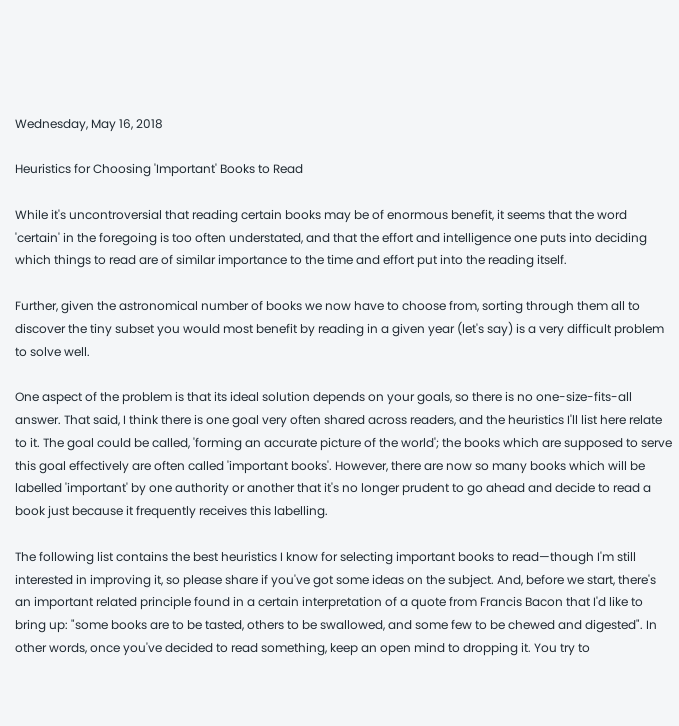Wednesday, May 16, 2018

Heuristics for Choosing 'Important' Books to Read

While it's uncontroversial that reading certain books may be of enormous benefit, it seems that the word 'certain' in the foregoing is too often understated, and that the effort and intelligence one puts into deciding which things to read are of similar importance to the time and effort put into the reading itself.

Further, given the astronomical number of books we now have to choose from, sorting through them all to discover the tiny subset you would most benefit by reading in a given year (let's say) is a very difficult problem to solve well.

One aspect of the problem is that its ideal solution depends on your goals, so there is no one-size-fits-all answer. That said, I think there is one goal very often shared across readers, and the heuristics I'll list here relate to it. The goal could be called, 'forming an accurate picture of the world'; the books which are supposed to serve this goal effectively are often called 'important books'. However, there are now so many books which will be labelled 'important' by one authority or another that it's no longer prudent to go ahead and decide to read a book just because it frequently receives this labelling.

The following list contains the best heuristics I know for selecting important books to read—though I'm still interested in improving it, so please share if you've got some ideas on the subject. And, before we start, there's an important related principle found in a certain interpretation of a quote from Francis Bacon that I'd like to bring up: "some books are to be tasted, others to be swallowed, and some few to be chewed and digested". In other words, once you've decided to read something, keep an open mind to dropping it. You try to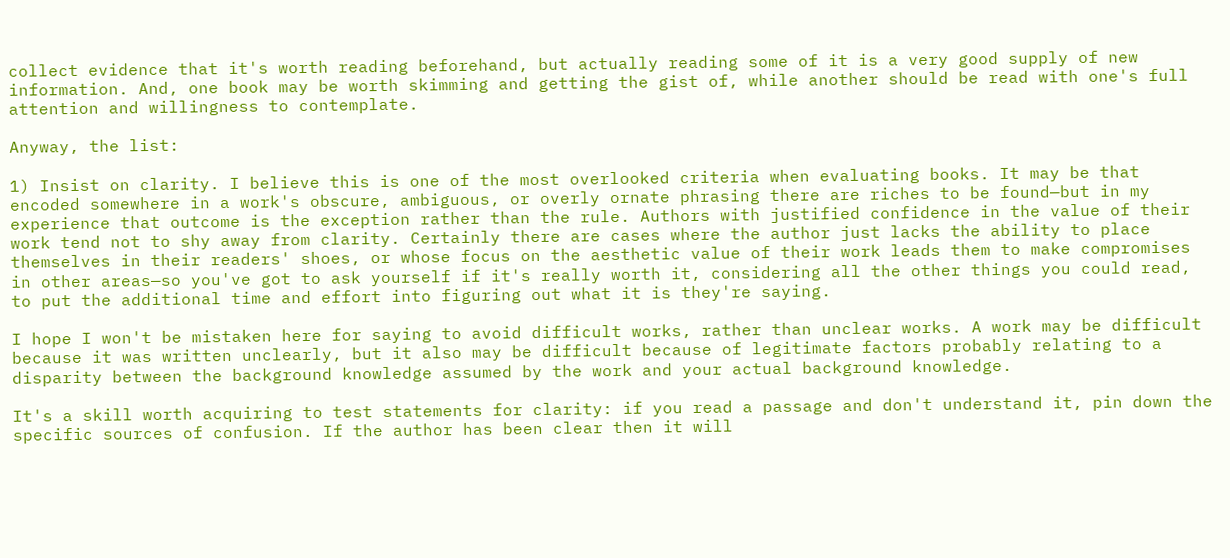collect evidence that it's worth reading beforehand, but actually reading some of it is a very good supply of new information. And, one book may be worth skimming and getting the gist of, while another should be read with one's full attention and willingness to contemplate.

Anyway, the list:

1) Insist on clarity. I believe this is one of the most overlooked criteria when evaluating books. It may be that encoded somewhere in a work's obscure, ambiguous, or overly ornate phrasing there are riches to be found—but in my experience that outcome is the exception rather than the rule. Authors with justified confidence in the value of their work tend not to shy away from clarity. Certainly there are cases where the author just lacks the ability to place themselves in their readers' shoes, or whose focus on the aesthetic value of their work leads them to make compromises in other areas—so you've got to ask yourself if it's really worth it, considering all the other things you could read, to put the additional time and effort into figuring out what it is they're saying.

I hope I won't be mistaken here for saying to avoid difficult works, rather than unclear works. A work may be difficult because it was written unclearly, but it also may be difficult because of legitimate factors probably relating to a disparity between the background knowledge assumed by the work and your actual background knowledge.

It's a skill worth acquiring to test statements for clarity: if you read a passage and don't understand it, pin down the specific sources of confusion. If the author has been clear then it will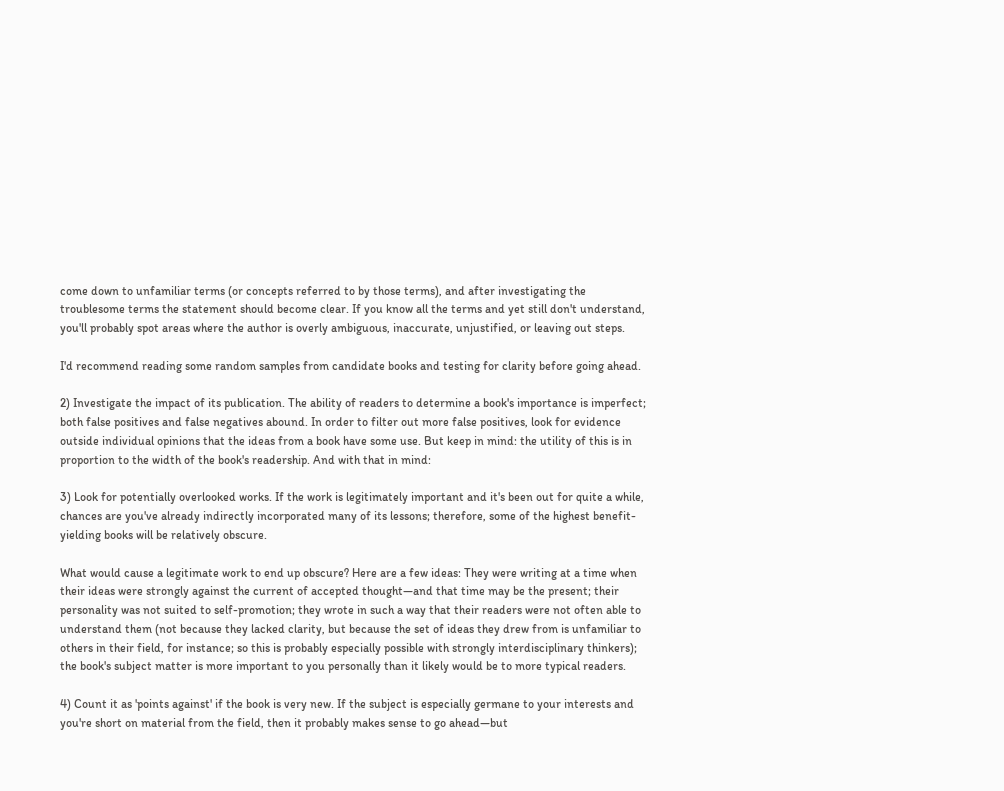come down to unfamiliar terms (or concepts referred to by those terms), and after investigating the troublesome terms the statement should become clear. If you know all the terms and yet still don't understand, you'll probably spot areas where the author is overly ambiguous, inaccurate, unjustified, or leaving out steps.

I'd recommend reading some random samples from candidate books and testing for clarity before going ahead.

2) Investigate the impact of its publication. The ability of readers to determine a book's importance is imperfect; both false positives and false negatives abound. In order to filter out more false positives, look for evidence outside individual opinions that the ideas from a book have some use. But keep in mind: the utility of this is in proportion to the width of the book's readership. And with that in mind:

3) Look for potentially overlooked works. If the work is legitimately important and it's been out for quite a while, chances are you've already indirectly incorporated many of its lessons; therefore, some of the highest benefit-yielding books will be relatively obscure.

What would cause a legitimate work to end up obscure? Here are a few ideas: They were writing at a time when their ideas were strongly against the current of accepted thought—and that time may be the present; their personality was not suited to self-promotion; they wrote in such a way that their readers were not often able to understand them (not because they lacked clarity, but because the set of ideas they drew from is unfamiliar to others in their field, for instance; so this is probably especially possible with strongly interdisciplinary thinkers); the book's subject matter is more important to you personally than it likely would be to more typical readers.

4) Count it as 'points against' if the book is very new. If the subject is especially germane to your interests and you're short on material from the field, then it probably makes sense to go ahead—but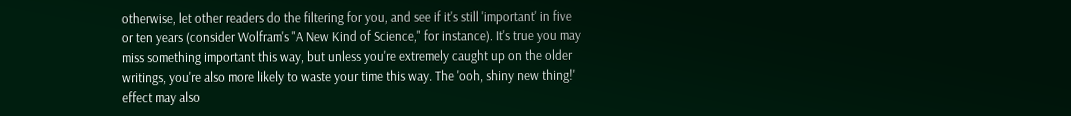otherwise, let other readers do the filtering for you, and see if it's still 'important' in five or ten years (consider Wolfram's "A New Kind of Science," for instance). It's true you may miss something important this way, but unless you're extremely caught up on the older writings, you're also more likely to waste your time this way. The 'ooh, shiny new thing!' effect may also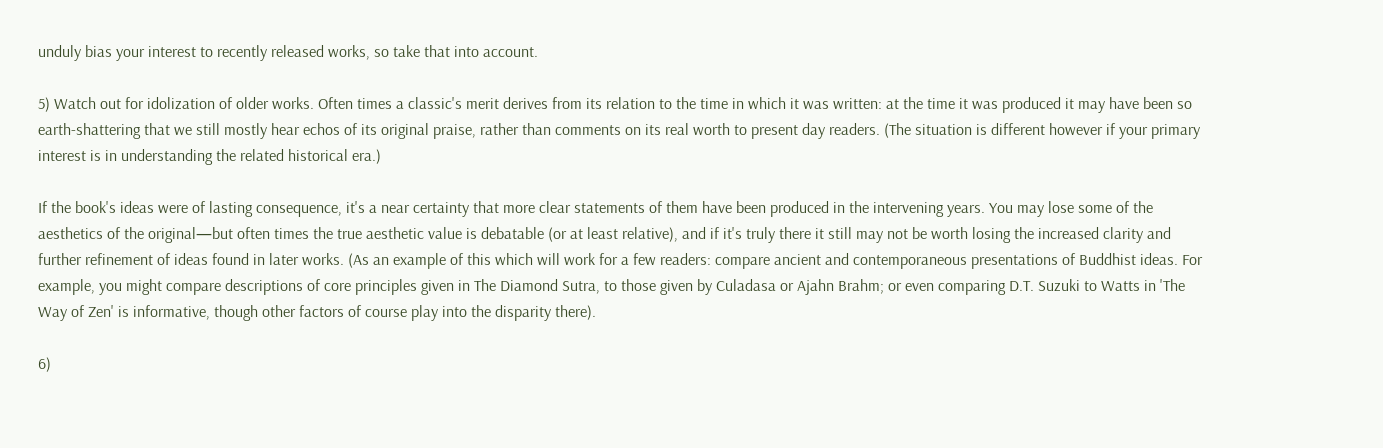unduly bias your interest to recently released works, so take that into account.

5) Watch out for idolization of older works. Often times a classic's merit derives from its relation to the time in which it was written: at the time it was produced it may have been so earth-shattering that we still mostly hear echos of its original praise, rather than comments on its real worth to present day readers. (The situation is different however if your primary interest is in understanding the related historical era.)

If the book's ideas were of lasting consequence, it's a near certainty that more clear statements of them have been produced in the intervening years. You may lose some of the aesthetics of the original—but often times the true aesthetic value is debatable (or at least relative), and if it's truly there it still may not be worth losing the increased clarity and further refinement of ideas found in later works. (As an example of this which will work for a few readers: compare ancient and contemporaneous presentations of Buddhist ideas. For example, you might compare descriptions of core principles given in The Diamond Sutra, to those given by Culadasa or Ajahn Brahm; or even comparing D.T. Suzuki to Watts in 'The Way of Zen' is informative, though other factors of course play into the disparity there).

6)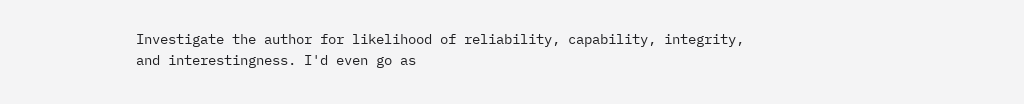Investigate the author for likelihood of reliability, capability, integrity, and interestingness. I'd even go as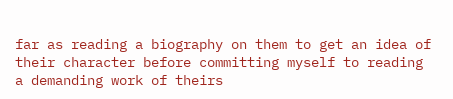far as reading a biography on them to get an idea of their character before committing myself to reading a demanding work of theirs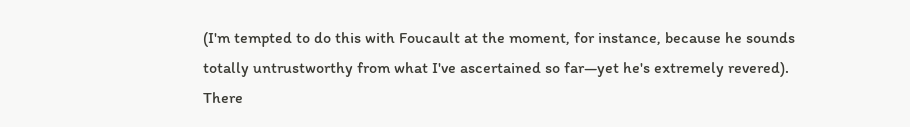(I'm tempted to do this with Foucault at the moment, for instance, because he sounds totally untrustworthy from what I've ascertained so far—yet he's extremely revered). There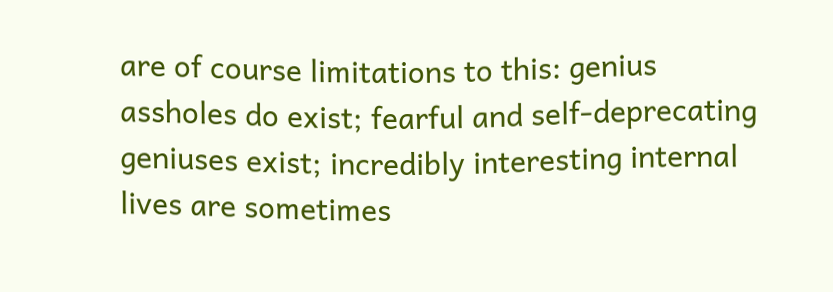are of course limitations to this: genius assholes do exist; fearful and self-deprecating geniuses exist; incredibly interesting internal lives are sometimes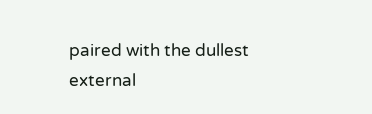paired with the dullest external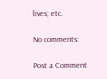lives; etc.

No comments:

Post a Comment